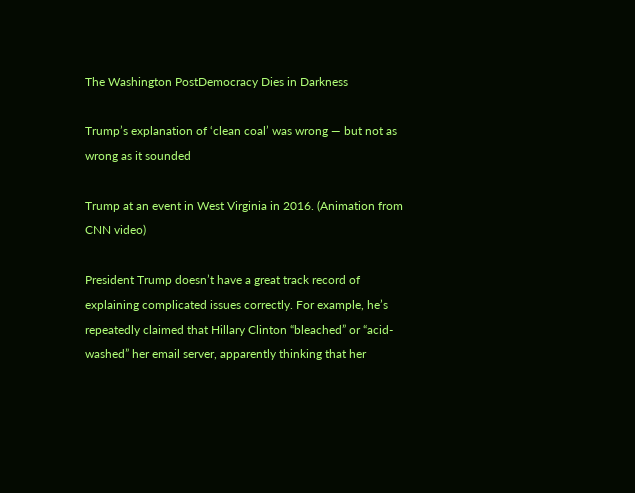The Washington PostDemocracy Dies in Darkness

Trump’s explanation of ‘clean coal’ was wrong — but not as wrong as it sounded

Trump at an event in West Virginia in 2016. (Animation from CNN video)

President Trump doesn’t have a great track record of explaining complicated issues correctly. For example, he’s repeatedly claimed that Hillary Clinton “bleached” or “acid-washed” her email server, apparently thinking that her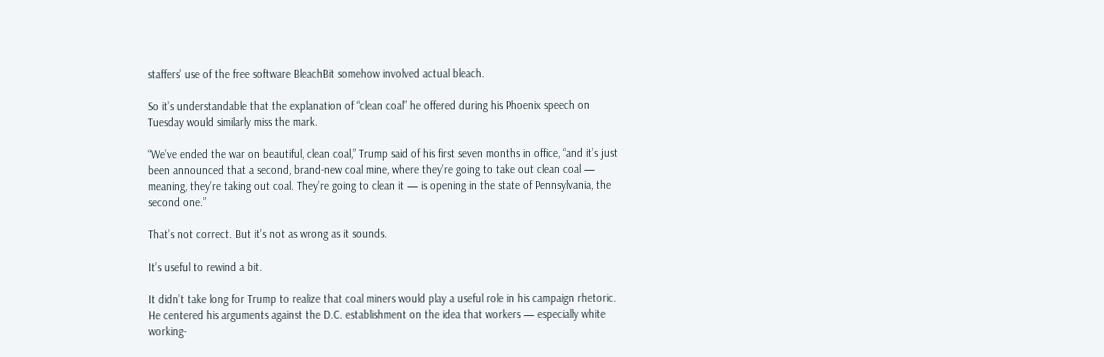staffers’ use of the free software BleachBit somehow involved actual bleach.

So it’s understandable that the explanation of “clean coal” he offered during his Phoenix speech on Tuesday would similarly miss the mark.

“We’ve ended the war on beautiful, clean coal,” Trump said of his first seven months in office, “and it’s just been announced that a second, brand-new coal mine, where they’re going to take out clean coal — meaning, they’re taking out coal. They’re going to clean it — is opening in the state of Pennsylvania, the second one.”

That’s not correct. But it’s not as wrong as it sounds.

It’s useful to rewind a bit.

It didn’t take long for Trump to realize that coal miners would play a useful role in his campaign rhetoric. He centered his arguments against the D.C. establishment on the idea that workers — especially white working-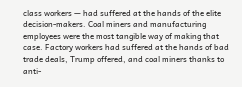class workers — had suffered at the hands of the elite decision-makers. Coal miners and manufacturing employees were the most tangible way of making that case. Factory workers had suffered at the hands of bad trade deals, Trump offered, and coal miners thanks to anti-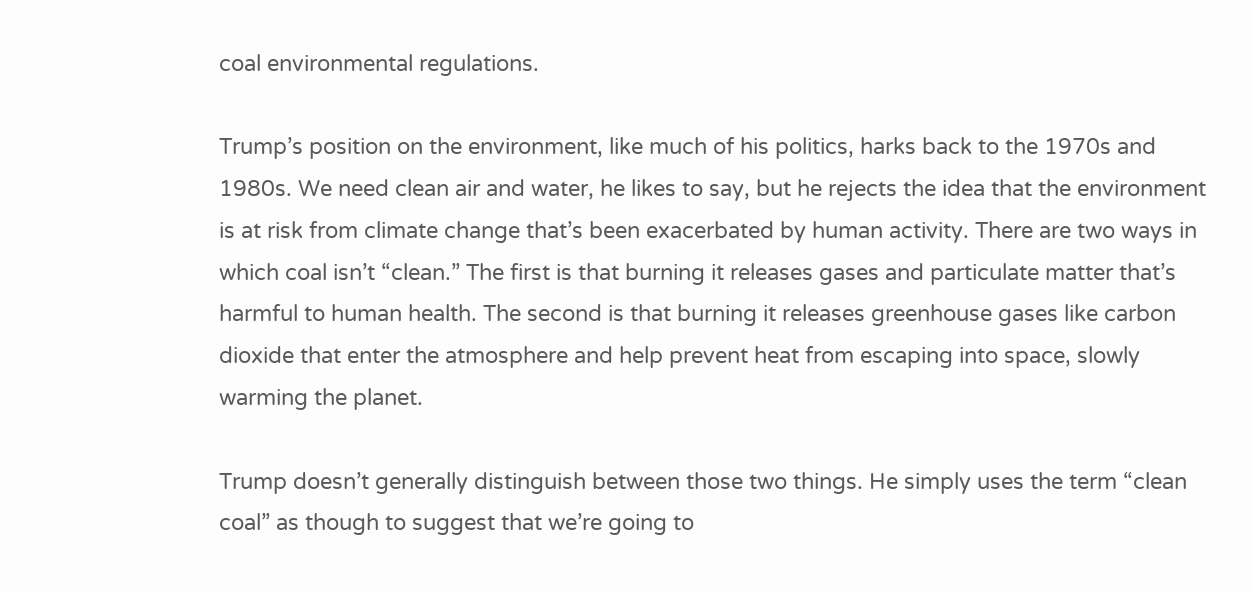coal environmental regulations.

Trump’s position on the environment, like much of his politics, harks back to the 1970s and 1980s. We need clean air and water, he likes to say, but he rejects the idea that the environment is at risk from climate change that’s been exacerbated by human activity. There are two ways in which coal isn’t “clean.” The first is that burning it releases gases and particulate matter that’s harmful to human health. The second is that burning it releases greenhouse gases like carbon dioxide that enter the atmosphere and help prevent heat from escaping into space, slowly warming the planet.

Trump doesn’t generally distinguish between those two things. He simply uses the term “clean coal” as though to suggest that we’re going to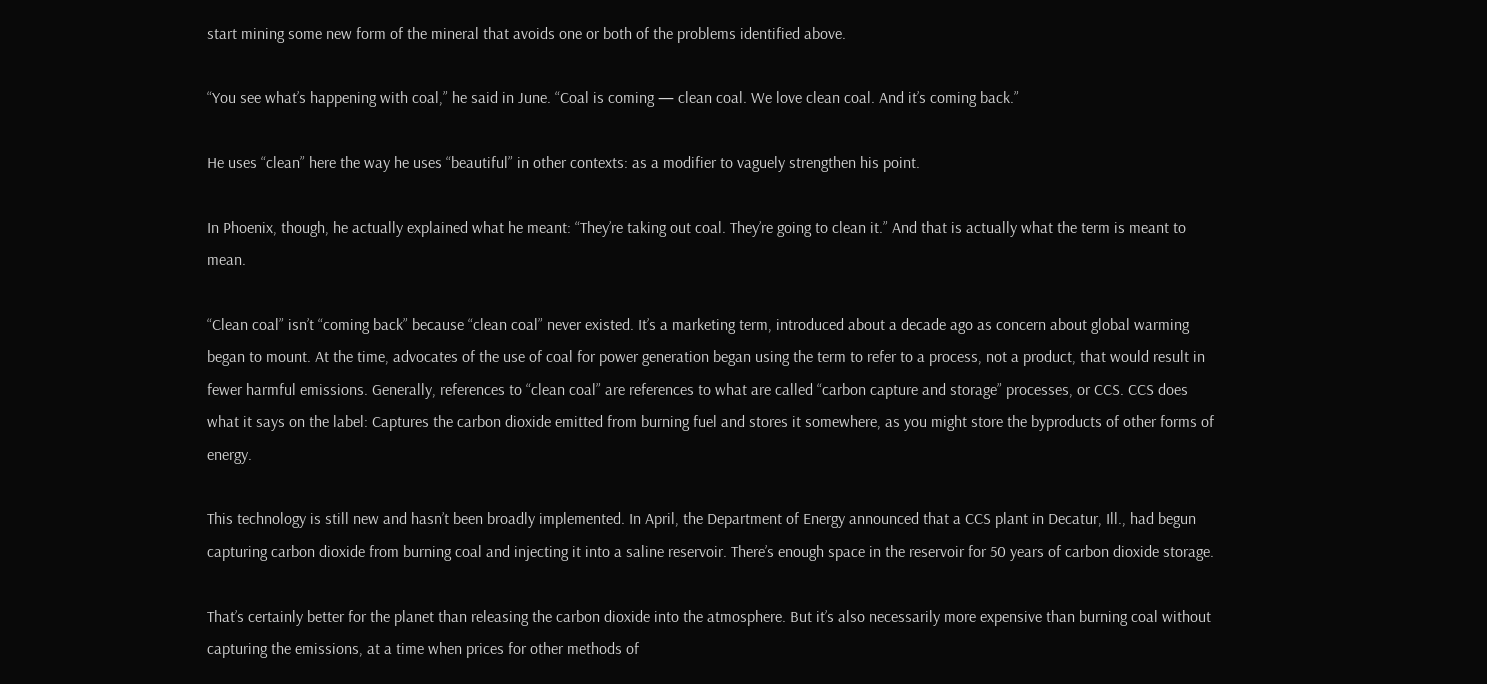start mining some new form of the mineral that avoids one or both of the problems identified above.

“You see what’s happening with coal,” he said in June. “Coal is coming — clean coal. We love clean coal. And it’s coming back.”

He uses “clean” here the way he uses “beautiful” in other contexts: as a modifier to vaguely strengthen his point.

In Phoenix, though, he actually explained what he meant: “They’re taking out coal. They’re going to clean it.” And that is actually what the term is meant to mean.

“Clean coal” isn’t “coming back” because “clean coal” never existed. It’s a marketing term, introduced about a decade ago as concern about global warming began to mount. At the time, advocates of the use of coal for power generation began using the term to refer to a process, not a product, that would result in fewer harmful emissions. Generally, references to “clean coal” are references to what are called “carbon capture and storage” processes, or CCS. CCS does what it says on the label: Captures the carbon dioxide emitted from burning fuel and stores it somewhere, as you might store the byproducts of other forms of energy.

This technology is still new and hasn’t been broadly implemented. In April, the Department of Energy announced that a CCS plant in Decatur, Ill., had begun capturing carbon dioxide from burning coal and injecting it into a saline reservoir. There’s enough space in the reservoir for 50 years of carbon dioxide storage.

That’s certainly better for the planet than releasing the carbon dioxide into the atmosphere. But it’s also necessarily more expensive than burning coal without capturing the emissions, at a time when prices for other methods of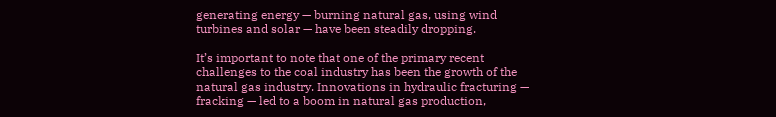generating energy — burning natural gas, using wind turbines and solar — have been steadily dropping.

It’s important to note that one of the primary recent challenges to the coal industry has been the growth of the natural gas industry. Innovations in hydraulic fracturing — fracking — led to a boom in natural gas production,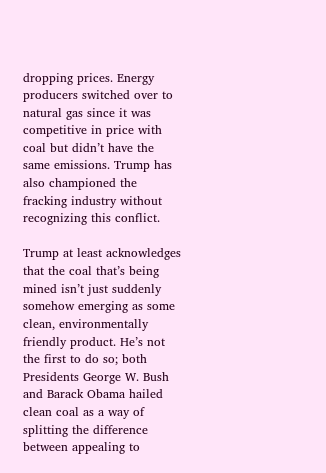dropping prices. Energy producers switched over to natural gas since it was competitive in price with coal but didn’t have the same emissions. Trump has also championed the fracking industry without recognizing this conflict.

Trump at least acknowledges that the coal that’s being mined isn’t just suddenly somehow emerging as some clean, environmentally friendly product. He’s not the first to do so; both Presidents George W. Bush and Barack Obama hailed clean coal as a way of splitting the difference between appealing to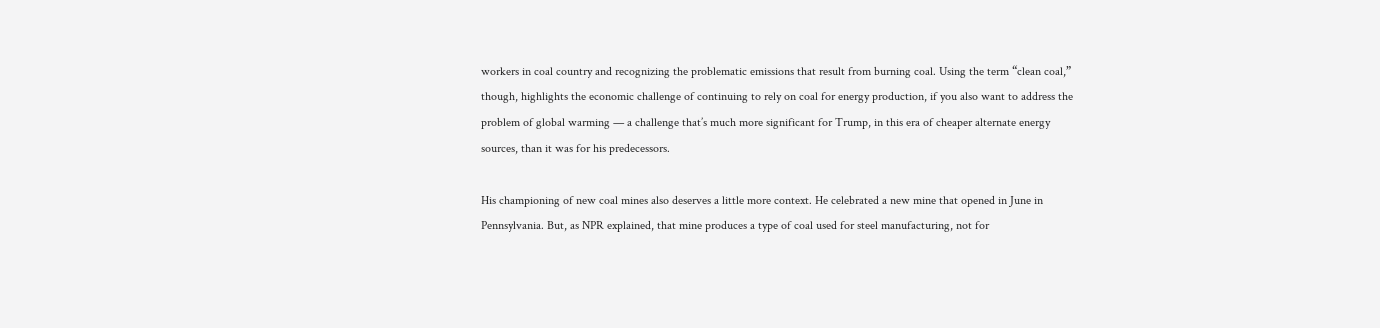workers in coal country and recognizing the problematic emissions that result from burning coal. Using the term “clean coal,” though, highlights the economic challenge of continuing to rely on coal for energy production, if you also want to address the problem of global warming — a challenge that’s much more significant for Trump, in this era of cheaper alternate energy sources, than it was for his predecessors.

His championing of new coal mines also deserves a little more context. He celebrated a new mine that opened in June in Pennsylvania. But, as NPR explained, that mine produces a type of coal used for steel manufacturing, not for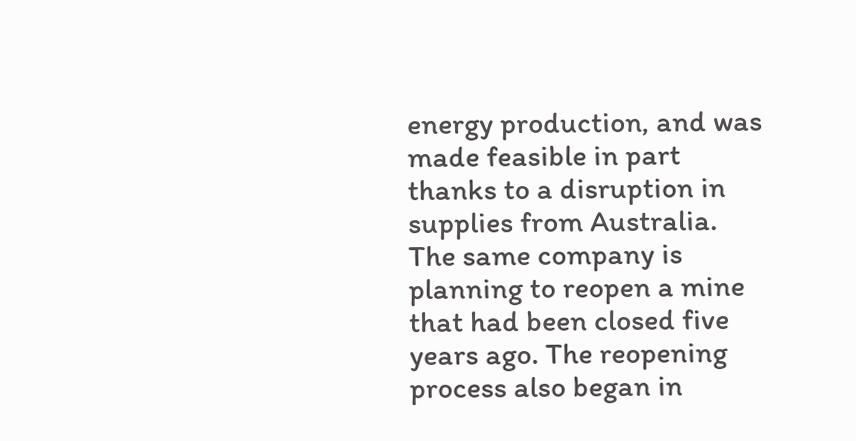energy production, and was made feasible in part thanks to a disruption in supplies from Australia. The same company is planning to reopen a mine that had been closed five years ago. The reopening process also began in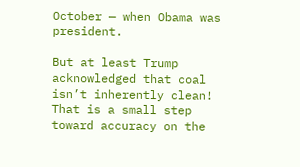October — when Obama was president.

But at least Trump acknowledged that coal isn’t inherently clean! That is a small step toward accuracy on the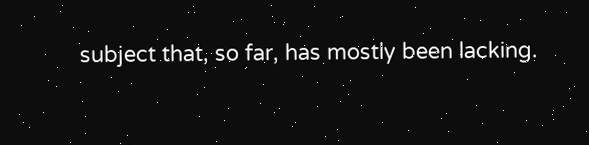subject that, so far, has mostly been lacking.